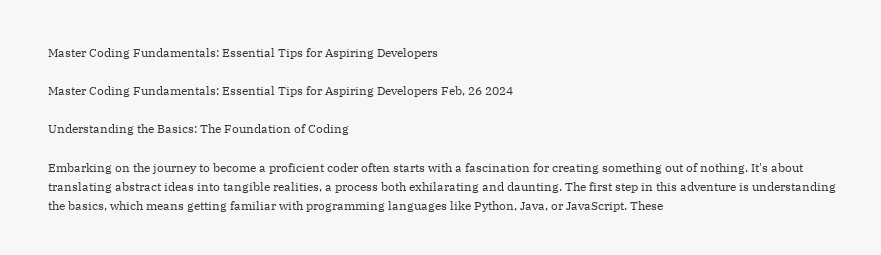Master Coding Fundamentals: Essential Tips for Aspiring Developers

Master Coding Fundamentals: Essential Tips for Aspiring Developers Feb, 26 2024

Understanding the Basics: The Foundation of Coding

Embarking on the journey to become a proficient coder often starts with a fascination for creating something out of nothing. It's about translating abstract ideas into tangible realities, a process both exhilarating and daunting. The first step in this adventure is understanding the basics, which means getting familiar with programming languages like Python, Java, or JavaScript. These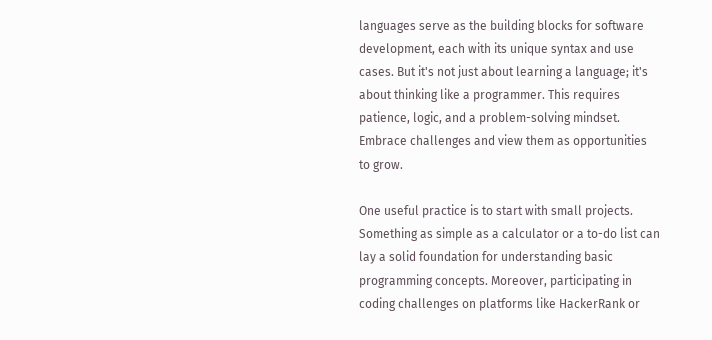languages serve as the building blocks for software development, each with its unique syntax and use cases. But it's not just about learning a language; it's about thinking like a programmer. This requires patience, logic, and a problem-solving mindset. Embrace challenges and view them as opportunities to grow.

One useful practice is to start with small projects. Something as simple as a calculator or a to-do list can lay a solid foundation for understanding basic programming concepts. Moreover, participating in coding challenges on platforms like HackerRank or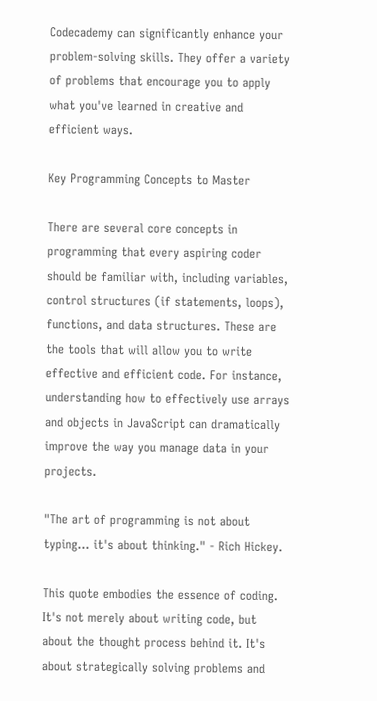Codecademy can significantly enhance your problem-solving skills. They offer a variety of problems that encourage you to apply what you've learned in creative and efficient ways.

Key Programming Concepts to Master

There are several core concepts in programming that every aspiring coder should be familiar with, including variables, control structures (if statements, loops), functions, and data structures. These are the tools that will allow you to write effective and efficient code. For instance, understanding how to effectively use arrays and objects in JavaScript can dramatically improve the way you manage data in your projects.

"The art of programming is not about typing... it's about thinking." - Rich Hickey.

This quote embodies the essence of coding. It's not merely about writing code, but about the thought process behind it. It's about strategically solving problems and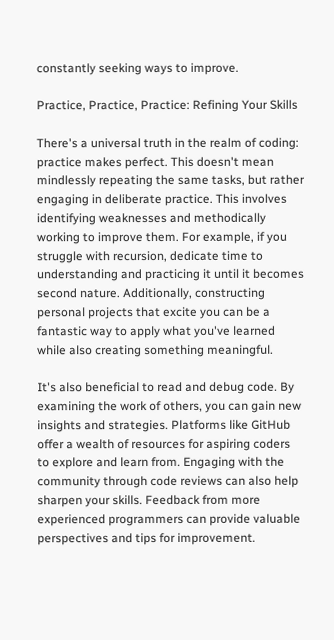constantly seeking ways to improve.

Practice, Practice, Practice: Refining Your Skills

There's a universal truth in the realm of coding: practice makes perfect. This doesn't mean mindlessly repeating the same tasks, but rather engaging in deliberate practice. This involves identifying weaknesses and methodically working to improve them. For example, if you struggle with recursion, dedicate time to understanding and practicing it until it becomes second nature. Additionally, constructing personal projects that excite you can be a fantastic way to apply what you've learned while also creating something meaningful.

It's also beneficial to read and debug code. By examining the work of others, you can gain new insights and strategies. Platforms like GitHub offer a wealth of resources for aspiring coders to explore and learn from. Engaging with the community through code reviews can also help sharpen your skills. Feedback from more experienced programmers can provide valuable perspectives and tips for improvement.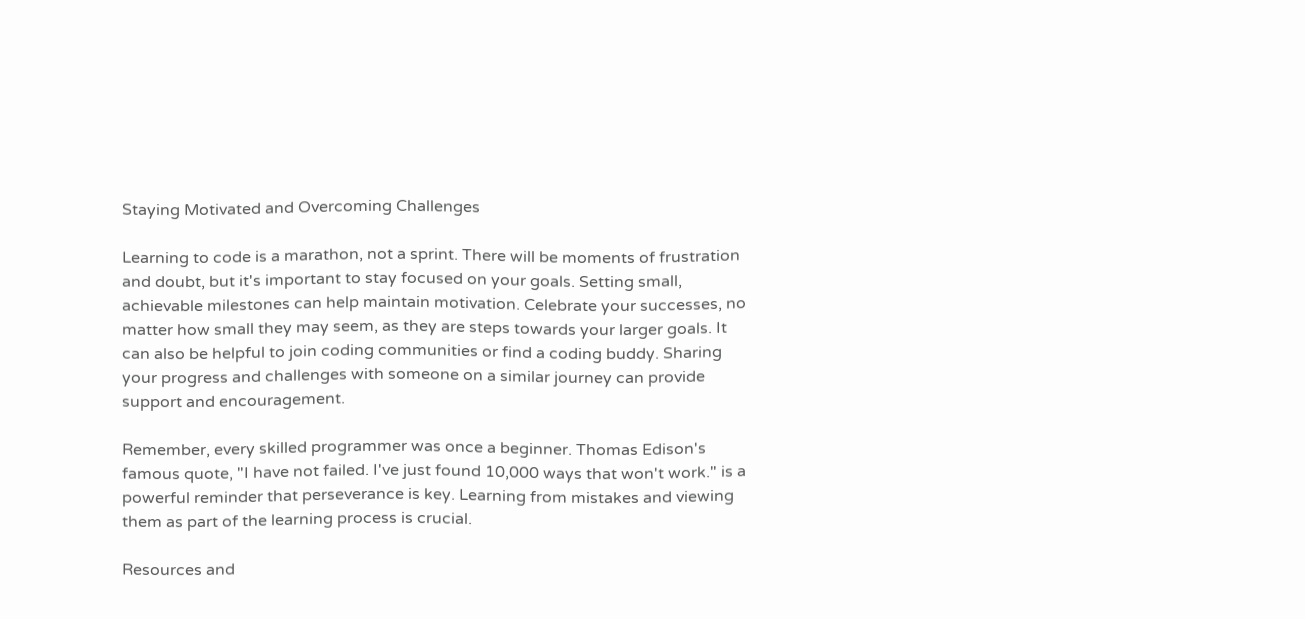Staying Motivated and Overcoming Challenges

Learning to code is a marathon, not a sprint. There will be moments of frustration and doubt, but it's important to stay focused on your goals. Setting small, achievable milestones can help maintain motivation. Celebrate your successes, no matter how small they may seem, as they are steps towards your larger goals. It can also be helpful to join coding communities or find a coding buddy. Sharing your progress and challenges with someone on a similar journey can provide support and encouragement.

Remember, every skilled programmer was once a beginner. Thomas Edison's famous quote, "I have not failed. I've just found 10,000 ways that won't work." is a powerful reminder that perseverance is key. Learning from mistakes and viewing them as part of the learning process is crucial.

Resources and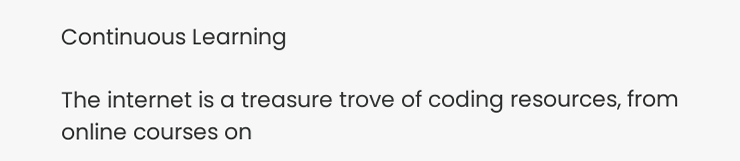Continuous Learning

The internet is a treasure trove of coding resources, from online courses on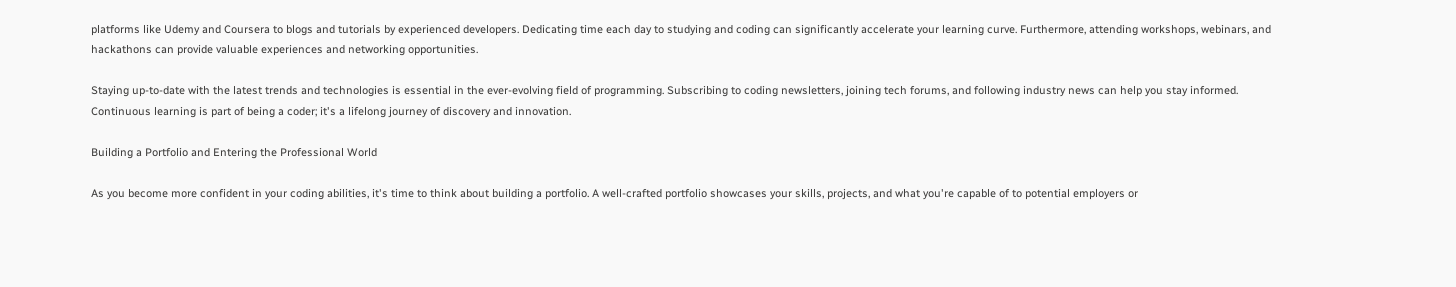platforms like Udemy and Coursera to blogs and tutorials by experienced developers. Dedicating time each day to studying and coding can significantly accelerate your learning curve. Furthermore, attending workshops, webinars, and hackathons can provide valuable experiences and networking opportunities.

Staying up-to-date with the latest trends and technologies is essential in the ever-evolving field of programming. Subscribing to coding newsletters, joining tech forums, and following industry news can help you stay informed. Continuous learning is part of being a coder; it's a lifelong journey of discovery and innovation.

Building a Portfolio and Entering the Professional World

As you become more confident in your coding abilities, it's time to think about building a portfolio. A well-crafted portfolio showcases your skills, projects, and what you're capable of to potential employers or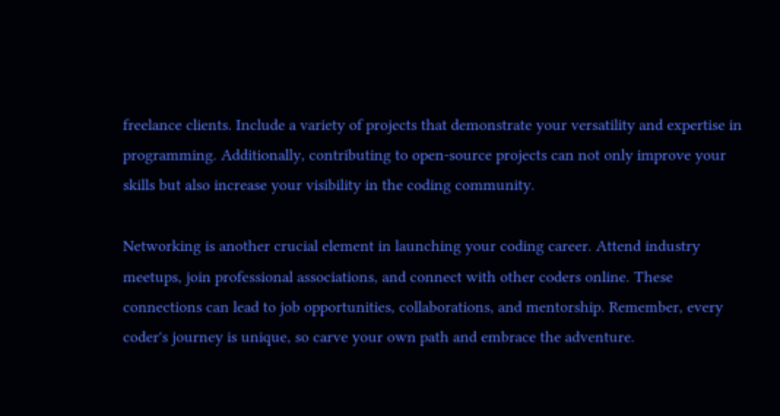freelance clients. Include a variety of projects that demonstrate your versatility and expertise in programming. Additionally, contributing to open-source projects can not only improve your skills but also increase your visibility in the coding community.

Networking is another crucial element in launching your coding career. Attend industry meetups, join professional associations, and connect with other coders online. These connections can lead to job opportunities, collaborations, and mentorship. Remember, every coder's journey is unique, so carve your own path and embrace the adventure.